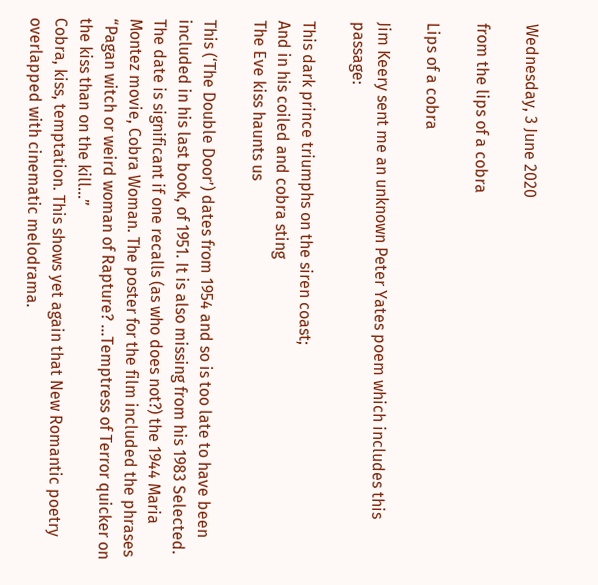Wednesday, 3 June 2020

from the lips of a cobra

Lips of a cobra

Jim Keery sent me an unknown Peter Yates poem which includes this passage:

This dark prince triumphs on the siren coast;
And in his coiled and cobra sting
The Eve kiss haunts us

This (‘The Double Door’) dates from 1954 and so is too late to have been included in his last book, of 1951. It is also missing from his 1983 Selected. The date is significant if one recalls (as who does not?) the 1944 Maria Montez movie, Cobra Woman. The poster for the film included the phrases “Pagan witch or weird woman of Rapture? ...Temptress of Terror quicker on the kiss than on the kill…”
Cobra, kiss, temptation. This shows yet again that New Romantic poetry overlapped with cinematic melodrama.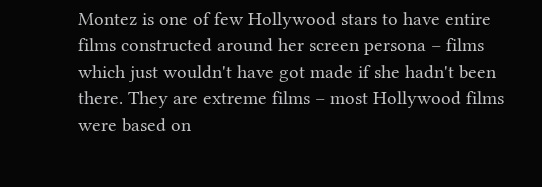Montez is one of few Hollywood stars to have entire films constructed around her screen persona – films which just wouldn't have got made if she hadn't been there. They are extreme films – most Hollywood films were based on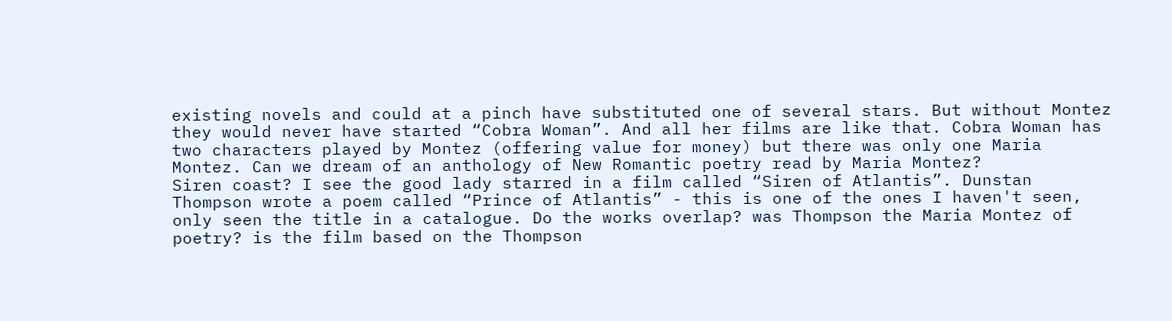existing novels and could at a pinch have substituted one of several stars. But without Montez they would never have started “Cobra Woman”. And all her films are like that. Cobra Woman has two characters played by Montez (offering value for money) but there was only one Maria Montez. Can we dream of an anthology of New Romantic poetry read by Maria Montez?
Siren coast? I see the good lady starred in a film called “Siren of Atlantis”. Dunstan Thompson wrote a poem called “Prince of Atlantis” - this is one of the ones I haven't seen, only seen the title in a catalogue. Do the works overlap? was Thompson the Maria Montez of poetry? is the film based on the Thompson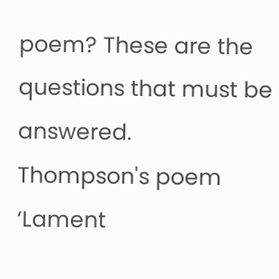poem? These are the questions that must be answered.
Thompson's poem ‘Lament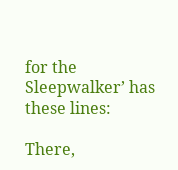for the Sleepwalker’ has these lines:

There,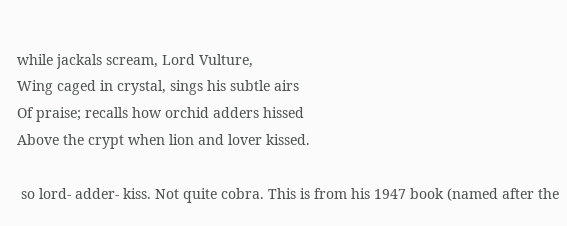while jackals scream, Lord Vulture,
Wing caged in crystal, sings his subtle airs
Of praise; recalls how orchid adders hissed
Above the crypt when lion and lover kissed.

 so lord- adder- kiss. Not quite cobra. This is from his 1947 book (named after the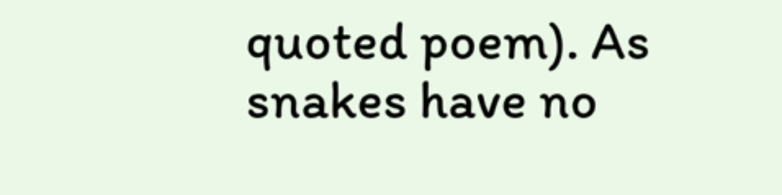quoted poem). As snakes have no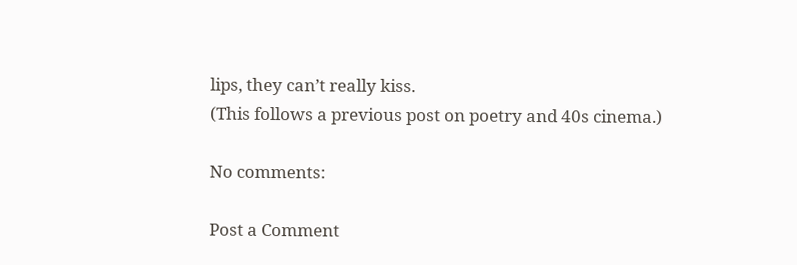lips, they can’t really kiss.
(This follows a previous post on poetry and 40s cinema.)

No comments:

Post a Comment